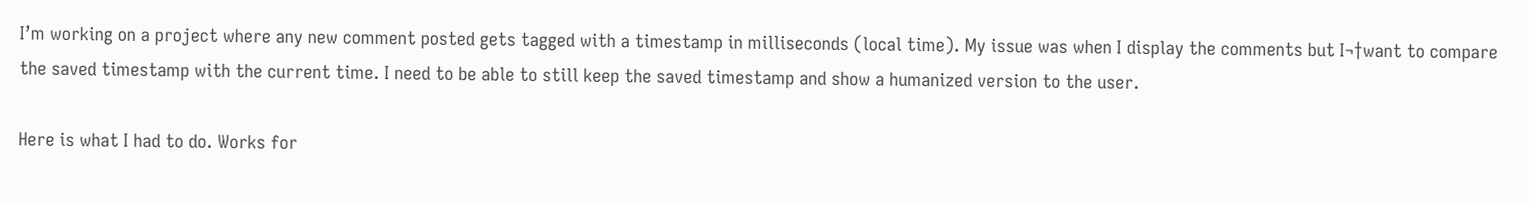I’m working on a project where any new comment posted gets tagged with a timestamp in milliseconds (local time). My issue was when I display the comments but I¬†want to compare the saved timestamp with the current time. I need to be able to still keep the saved timestamp and show a humanized version to the user.

Here is what I had to do. Works for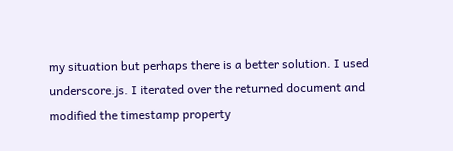my situation but perhaps there is a better solution. I used underscore.js. I iterated over the returned document and modified the timestamp property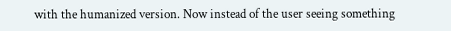with the humanized version. Now instead of the user seeing something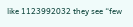like 1123992032 they see “few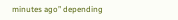minutes ago” depending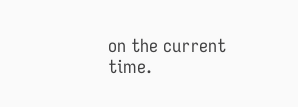on the current time.